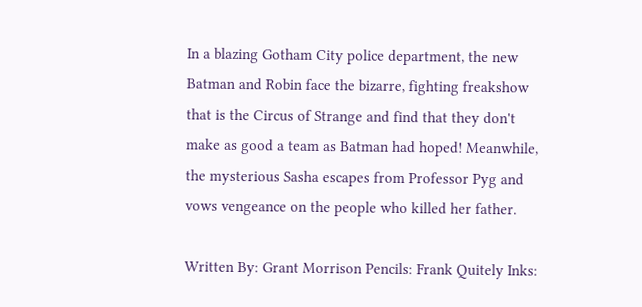In a blazing Gotham City police department, the new Batman and Robin face the bizarre, fighting freakshow that is the Circus of Strange and find that they don't make as good a team as Batman had hoped! Meanwhile, the mysterious Sasha escapes from Professor Pyg and vows vengeance on the people who killed her father.

Written By: Grant Morrison Pencils: Frank Quitely Inks: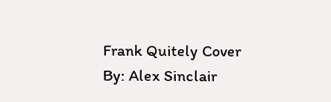Frank Quitely Cover By: Alex Sinclair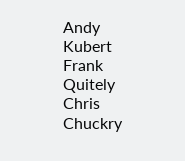Andy Kubert Frank Quitely Chris Chuckry